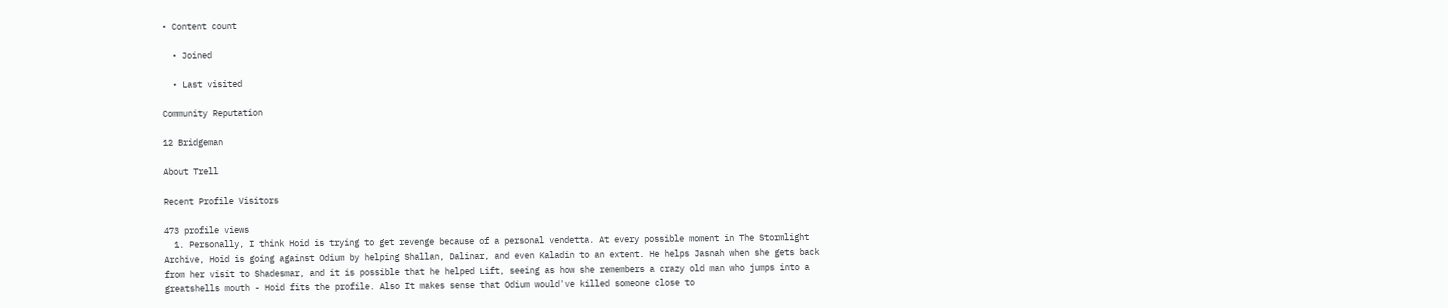• Content count

  • Joined

  • Last visited

Community Reputation

12 Bridgeman

About Trell

Recent Profile Visitors

473 profile views
  1. Personally, I think Hoid is trying to get revenge because of a personal vendetta. At every possible moment in The Stormlight Archive, Hoid is going against Odium by helping Shallan, Dalinar, and even Kaladin to an extent. He helps Jasnah when she gets back from her visit to Shadesmar, and it is possible that he helped Lift, seeing as how she remembers a crazy old man who jumps into a greatshells mouth - Hoid fits the profile. Also It makes sense that Odium would've killed someone close to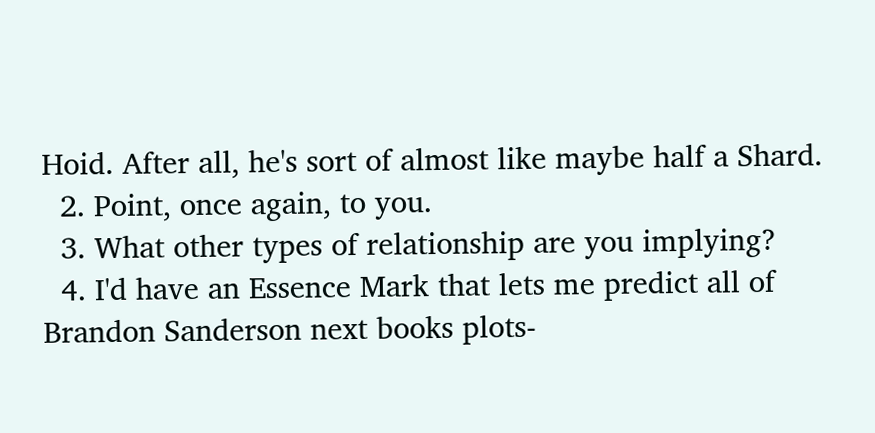Hoid. After all, he's sort of almost like maybe half a Shard.
  2. Point, once again, to you.
  3. What other types of relationship are you implying?
  4. I'd have an Essence Mark that lets me predict all of Brandon Sanderson next books plots-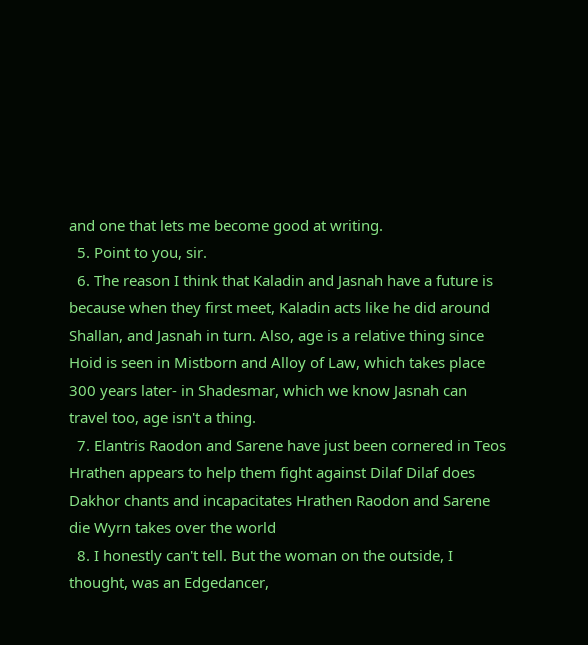and one that lets me become good at writing.
  5. Point to you, sir.
  6. The reason I think that Kaladin and Jasnah have a future is because when they first meet, Kaladin acts like he did around Shallan, and Jasnah in turn. Also, age is a relative thing since Hoid is seen in Mistborn and Alloy of Law, which takes place 300 years later- in Shadesmar, which we know Jasnah can travel too, age isn't a thing.
  7. Elantris Raodon and Sarene have just been cornered in Teos Hrathen appears to help them fight against Dilaf Dilaf does Dakhor chants and incapacitates Hrathen Raodon and Sarene die Wyrn takes over the world
  8. I honestly can't tell. But the woman on the outside, I thought, was an Edgedancer,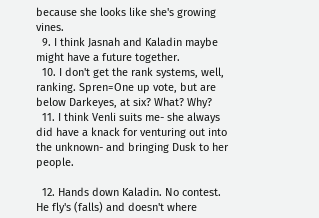because she looks like she's growing vines.
  9. I think Jasnah and Kaladin maybe might have a future together.
  10. I don't get the rank systems, well, ranking. Spren=One up vote, but are below Darkeyes, at six? What? Why?
  11. I think Venli suits me- she always did have a knack for venturing out into the unknown- and bringing Dusk to her people.

  12. Hands down Kaladin. No contest. He fly's (falls) and doesn't where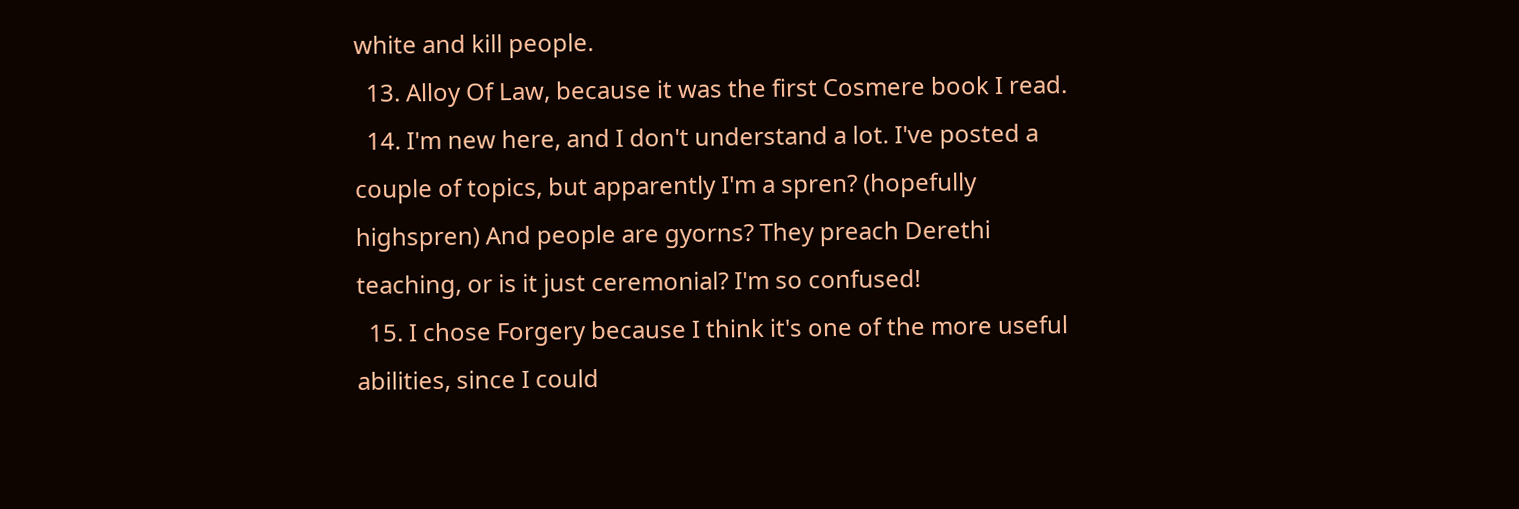white and kill people.
  13. Alloy Of Law, because it was the first Cosmere book I read.
  14. I'm new here, and I don't understand a lot. I've posted a couple of topics, but apparently I'm a spren? (hopefully highspren) And people are gyorns? They preach Derethi teaching, or is it just ceremonial? I'm so confused!
  15. I chose Forgery because I think it's one of the more useful abilities, since I could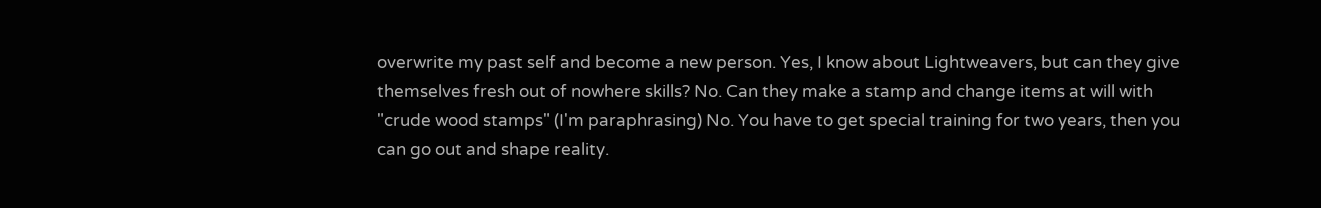overwrite my past self and become a new person. Yes, I know about Lightweavers, but can they give themselves fresh out of nowhere skills? No. Can they make a stamp and change items at will with "crude wood stamps" (I'm paraphrasing) No. You have to get special training for two years, then you can go out and shape reality.